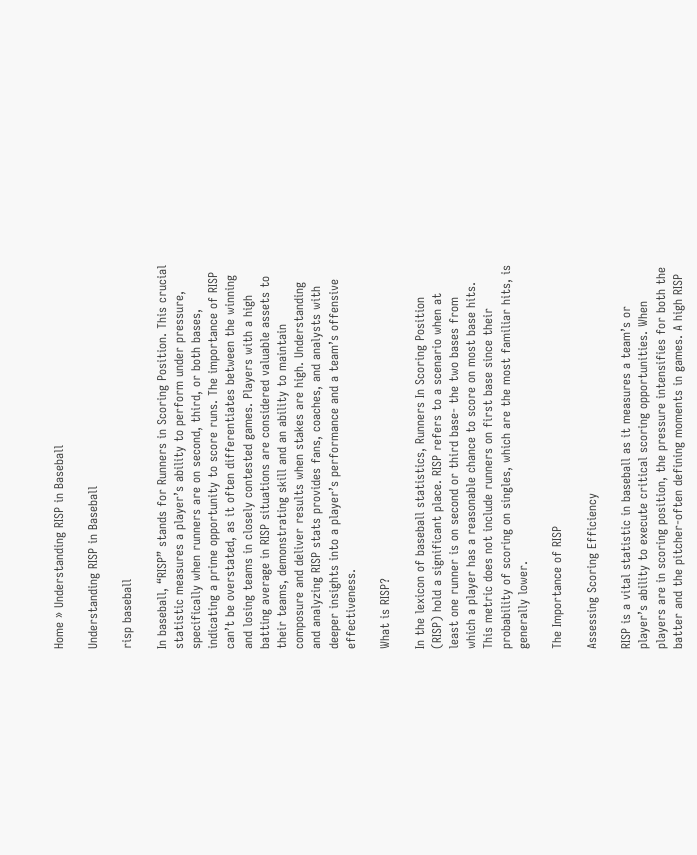Home » Understanding RISP in Baseball

Understanding RISP in Baseball

risp baseball

In baseball, “RISP” stands for Runners in Scoring Position. This crucial statistic measures a player’s ability to perform under pressure, specifically when runners are on second, third, or both bases, indicating a prime opportunity to score runs. The importance of RISP can’t be overstated, as it often differentiates between the winning and losing teams in closely contested games. Players with a high batting average in RISP situations are considered valuable assets to their teams, demonstrating skill and an ability to maintain composure and deliver results when stakes are high. Understanding and analyzing RISP stats provides fans, coaches, and analysts with deeper insights into a player’s performance and a team’s offensive effectiveness.

What is RISP?

In the lexicon of baseball statistics, Runners In Scoring Position (RISP) hold a significant place. RISP refers to a scenario when at least one runner is on second or third base- the two bases from which a player has a reasonable chance to score on most base hits. This metric does not include runners on first base since their probability of scoring on singles, which are the most familiar hits, is generally lower.

The Importance of RISP

Assessing Scoring Efficiency

RISP is a vital statistic in baseball as it measures a team’s or player’s ability to execute critical scoring opportunities. When players are in scoring position, the pressure intensifies for both the batter and the pitcher-often defining moments in games. A high RISP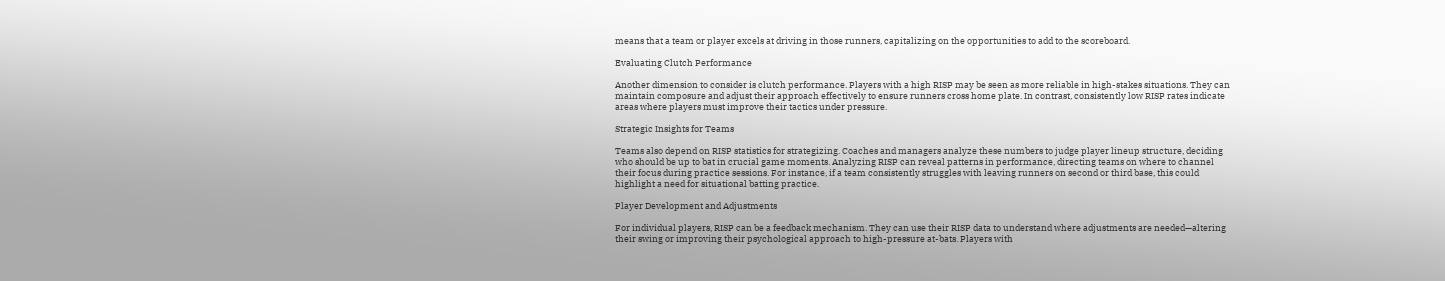means that a team or player excels at driving in those runners, capitalizing on the opportunities to add to the scoreboard.

Evaluating Clutch Performance

Another dimension to consider is clutch performance. Players with a high RISP may be seen as more reliable in high-stakes situations. They can maintain composure and adjust their approach effectively to ensure runners cross home plate. In contrast, consistently low RISP rates indicate areas where players must improve their tactics under pressure.

Strategic Insights for Teams

Teams also depend on RISP statistics for strategizing. Coaches and managers analyze these numbers to judge player lineup structure, deciding who should be up to bat in crucial game moments. Analyzing RISP can reveal patterns in performance, directing teams on where to channel their focus during practice sessions. For instance, if a team consistently struggles with leaving runners on second or third base, this could highlight a need for situational batting practice.

Player Development and Adjustments

For individual players, RISP can be a feedback mechanism. They can use their RISP data to understand where adjustments are needed—altering their swing or improving their psychological approach to high-pressure at-bats. Players with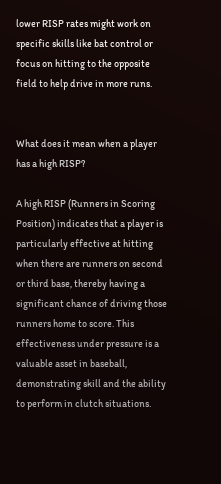lower RISP rates might work on specific skills like bat control or focus on hitting to the opposite field to help drive in more runs.


What does it mean when a player has a high RISP?

A high RISP (Runners in Scoring Position) indicates that a player is particularly effective at hitting when there are runners on second or third base, thereby having a significant chance of driving those runners home to score. This effectiveness under pressure is a valuable asset in baseball, demonstrating skill and the ability to perform in clutch situations.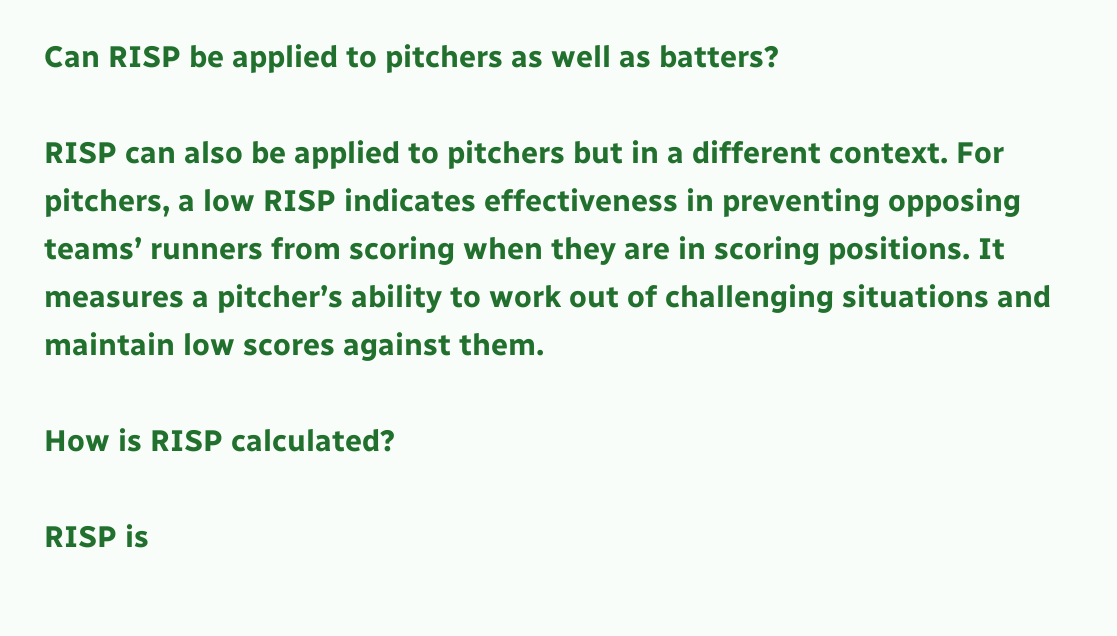Can RISP be applied to pitchers as well as batters?

RISP can also be applied to pitchers but in a different context. For pitchers, a low RISP indicates effectiveness in preventing opposing teams’ runners from scoring when they are in scoring positions. It measures a pitcher’s ability to work out of challenging situations and maintain low scores against them.

How is RISP calculated?

RISP is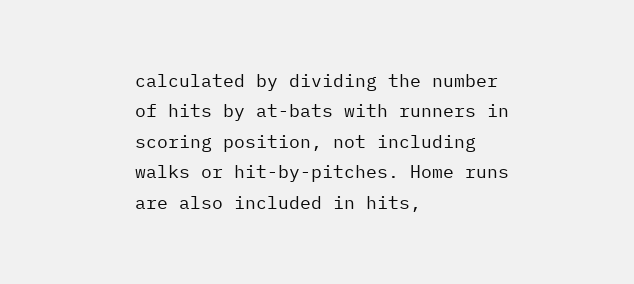calculated by dividing the number of hits by at-bats with runners in scoring position, not including walks or hit-by-pitches. Home runs are also included in hits,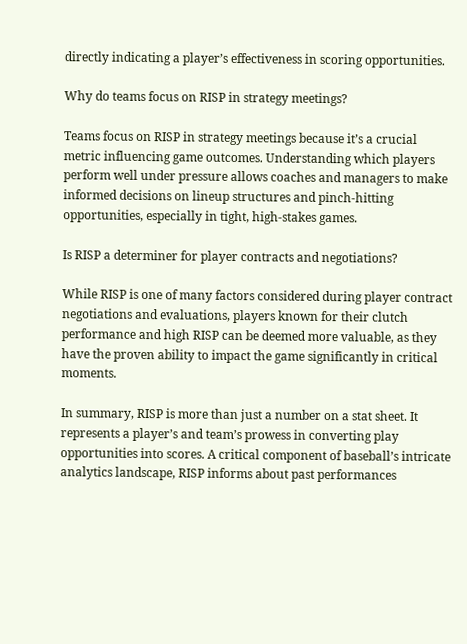directly indicating a player’s effectiveness in scoring opportunities.

Why do teams focus on RISP in strategy meetings?

Teams focus on RISP in strategy meetings because it’s a crucial metric influencing game outcomes. Understanding which players perform well under pressure allows coaches and managers to make informed decisions on lineup structures and pinch-hitting opportunities, especially in tight, high-stakes games.

Is RISP a determiner for player contracts and negotiations?

While RISP is one of many factors considered during player contract negotiations and evaluations, players known for their clutch performance and high RISP can be deemed more valuable, as they have the proven ability to impact the game significantly in critical moments.

In summary, RISP is more than just a number on a stat sheet. It represents a player’s and team’s prowess in converting play opportunities into scores. A critical component of baseball’s intricate analytics landscape, RISP informs about past performances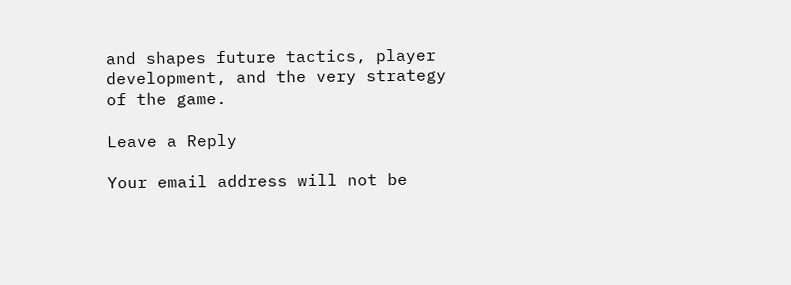and shapes future tactics, player development, and the very strategy of the game.

Leave a Reply

Your email address will not be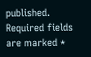published. Required fields are marked *